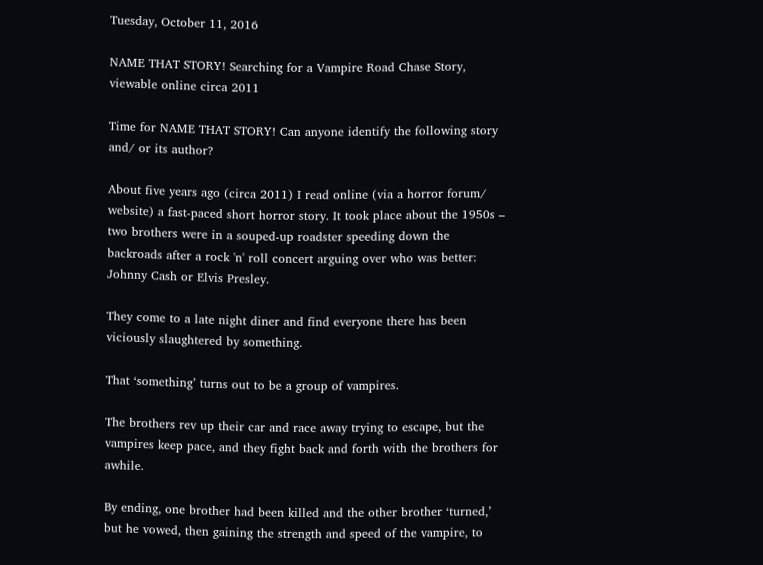Tuesday, October 11, 2016

NAME THAT STORY! Searching for a Vampire Road Chase Story, viewable online circa 2011

Time for NAME THAT STORY! Can anyone identify the following story and/ or its author?

About five years ago (circa 2011) I read online (via a horror forum/ website) a fast-paced short horror story. It took place about the 1950s – two brothers were in a souped-up roadster speeding down the backroads after a rock 'n' roll concert arguing over who was better: Johnny Cash or Elvis Presley.

They come to a late night diner and find everyone there has been viciously slaughtered by something.

That ‘something’ turns out to be a group of vampires.

The brothers rev up their car and race away trying to escape, but the vampires keep pace, and they fight back and forth with the brothers for awhile.

By ending, one brother had been killed and the other brother ‘turned,’ but he vowed, then gaining the strength and speed of the vampire, to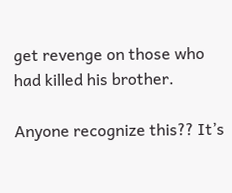get revenge on those who had killed his brother.

Anyone recognize this?? It’s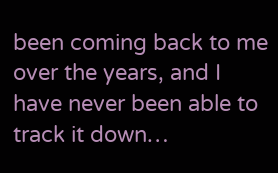been coming back to me over the years, and I have never been able to track it down…